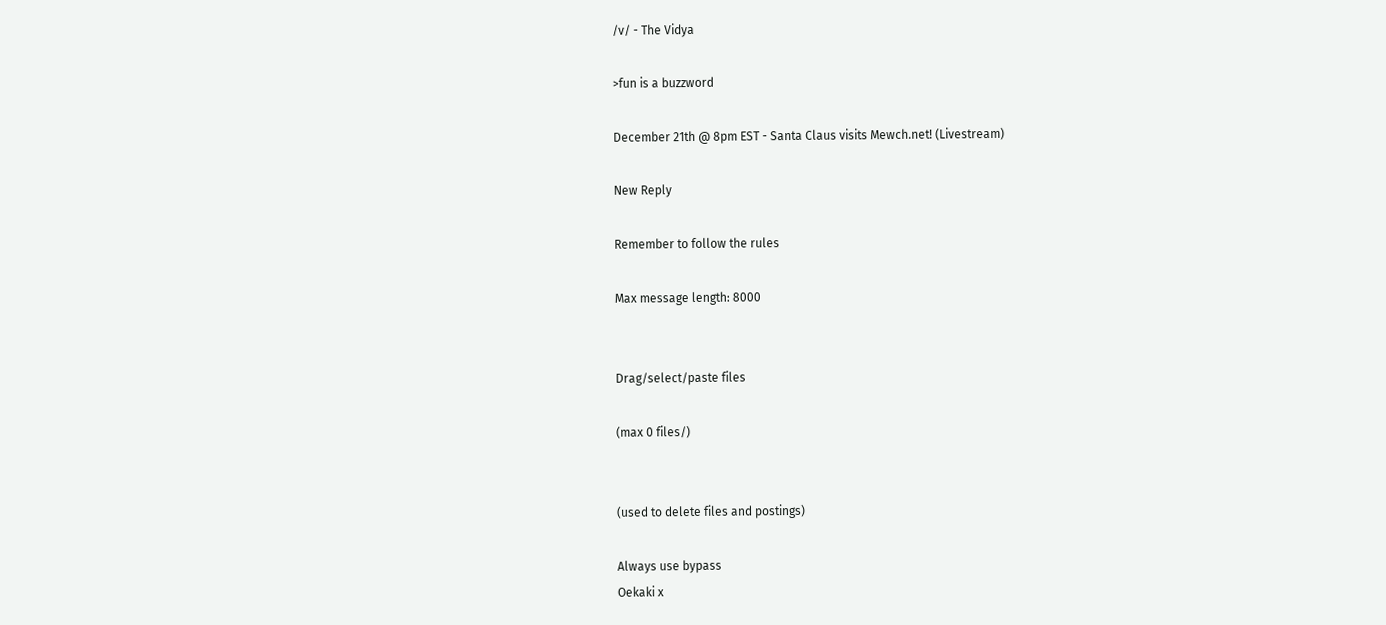/v/ - The Vidya

>fun is a buzzword

December 21th @ 8pm EST - Santa Claus visits Mewch.net! (Livestream)

New Reply

Remember to follow the rules

Max message length: 8000


Drag/select/paste files

(max 0 files/)


(used to delete files and postings)

Always use bypass
Oekaki x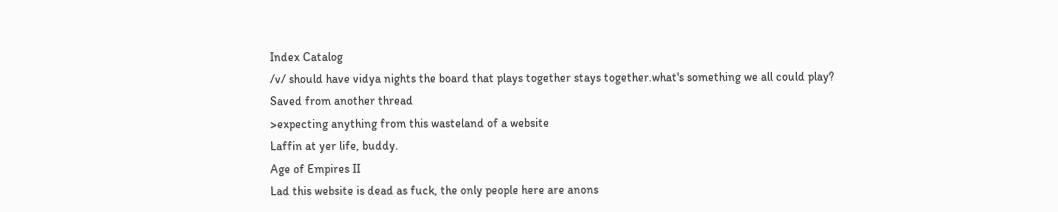Index Catalog
/v/ should have vidya nights the board that plays together stays together.what's something we all could play?
Saved from another thread
>expecting anything from this wasteland of a website
Laffin at yer life, buddy.
Age of Empires II
Lad this website is dead as fuck, the only people here are anons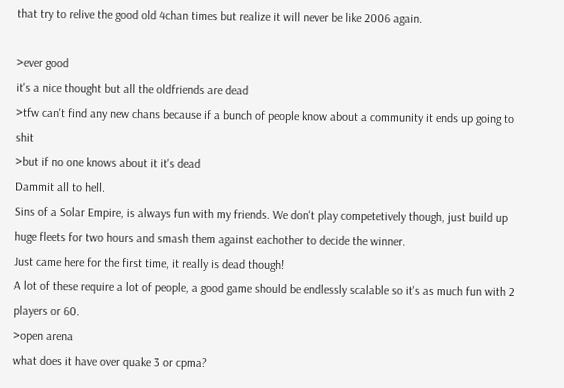that try to relive the good old 4chan times but realize it will never be like 2006 again.

>ever good
it's a nice thought but all the oldfriends are dead
>tfw can't find any new chans because if a bunch of people know about a community it ends up going to shit
>but if no one knows about it it's dead
Dammit all to hell.
Sins of a Solar Empire, is always fun with my friends. We don't play competetively though, just build up huge fleets for two hours and smash them against eachother to decide the winner.
Just came here for the first time, it really is dead though!
A lot of these require a lot of people, a good game should be endlessly scalable so it's as much fun with 2 players or 60.
>open arena
what does it have over quake 3 or cpma?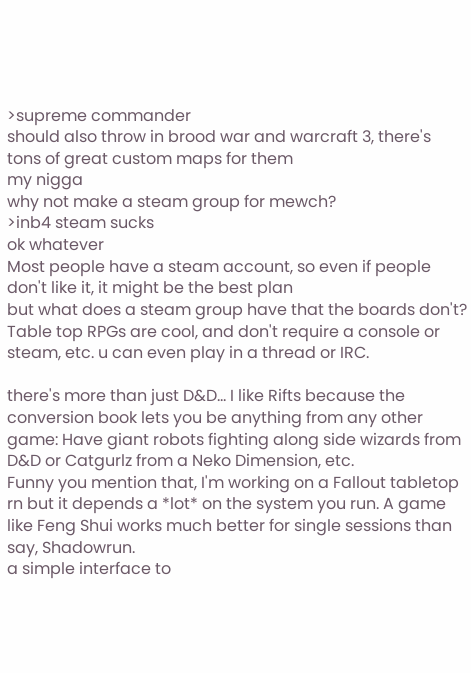>supreme commander
should also throw in brood war and warcraft 3, there's tons of great custom maps for them
my nigga
why not make a steam group for mewch?
>inb4 steam sucks
ok whatever
Most people have a steam account, so even if people don't like it, it might be the best plan
but what does a steam group have that the boards don't?
Table top RPGs are cool, and don't require a console or steam, etc. u can even play in a thread or IRC.

there's more than just D&D... I like Rifts because the conversion book lets you be anything from any other game: Have giant robots fighting along side wizards from D&D or Catgurlz from a Neko Dimension, etc.
Funny you mention that, I'm working on a Fallout tabletop rn but it depends a *lot* on the system you run. A game like Feng Shui works much better for single sessions than say, Shadowrun.
a simple interface to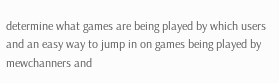determine what games are being played by which users and an easy way to jump in on games being played by mewchanners and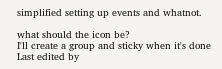simplified setting up events and whatnot.

what should the icon be?
I'll create a group and sticky when it's done
Last edited by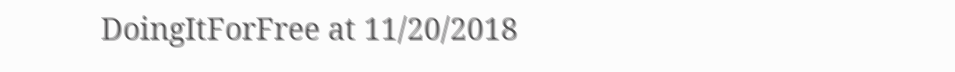DoingItForFree at 11/20/2018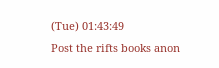(Tue) 01:43:49
Post the rifts books anon